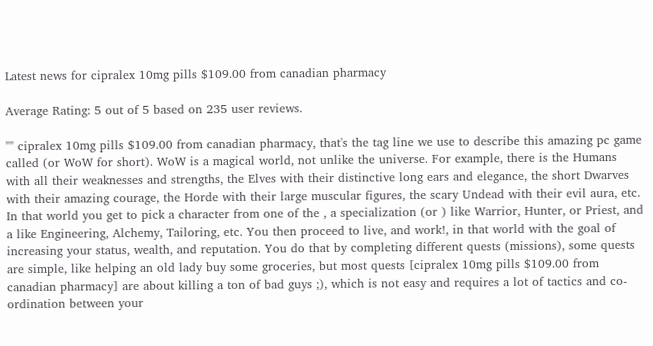Latest news for cipralex 10mg pills $109.00 from canadian pharmacy

Average Rating: 5 out of 5 based on 235 user reviews.

"" cipralex 10mg pills $109.00 from canadian pharmacy, that's the tag line we use to describe this amazing pc game called (or WoW for short). WoW is a magical world, not unlike the universe. For example, there is the Humans with all their weaknesses and strengths, the Elves with their distinctive long ears and elegance, the short Dwarves with their amazing courage, the Horde with their large muscular figures, the scary Undead with their evil aura, etc. In that world you get to pick a character from one of the , a specialization (or ) like Warrior, Hunter, or Priest, and a like Engineering, Alchemy, Tailoring, etc. You then proceed to live, and work!, in that world with the goal of increasing your status, wealth, and reputation. You do that by completing different quests (missions), some quests are simple, like helping an old lady buy some groceries, but most quests [cipralex 10mg pills $109.00 from canadian pharmacy] are about killing a ton of bad guys ;), which is not easy and requires a lot of tactics and co-ordination between your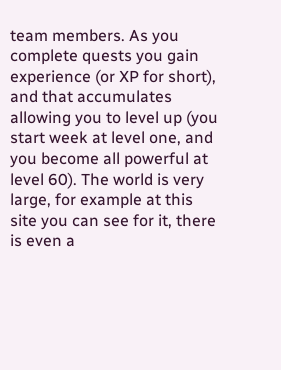team members. As you complete quests you gain experience (or XP for short), and that accumulates allowing you to level up (you start week at level one, and you become all powerful at level 60). The world is very large, for example at this site you can see for it, there is even a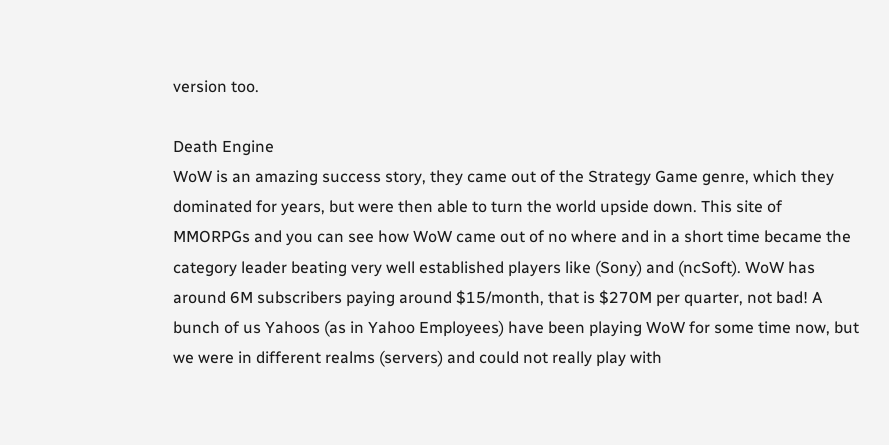version too.

Death Engine
WoW is an amazing success story, they came out of the Strategy Game genre, which they dominated for years, but were then able to turn the world upside down. This site of MMORPGs and you can see how WoW came out of no where and in a short time became the category leader beating very well established players like (Sony) and (ncSoft). WoW has around 6M subscribers paying around $15/month, that is $270M per quarter, not bad! A bunch of us Yahoos (as in Yahoo Employees) have been playing WoW for some time now, but we were in different realms (servers) and could not really play with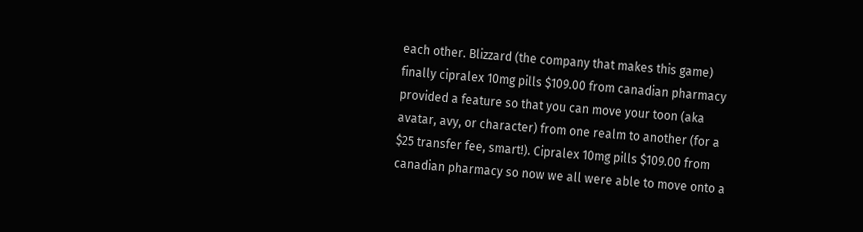each other. Blizzard (the company that makes this game) finally cipralex 10mg pills $109.00 from canadian pharmacy provided a feature so that you can move your toon (aka avatar, avy, or character) from one realm to another (for a $25 transfer fee, smart!). Cipralex 10mg pills $109.00 from canadian pharmacy so now we all were able to move onto a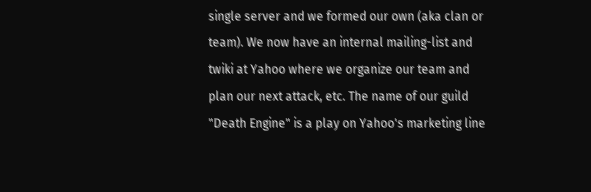single server and we formed our own (aka clan or team). We now have an internal mailing-list and twiki at Yahoo where we organize our team and plan our next attack, etc. The name of our guild "Death Engine" is a play on Yahoo's marketing line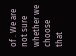of . We are not sure whether we choose that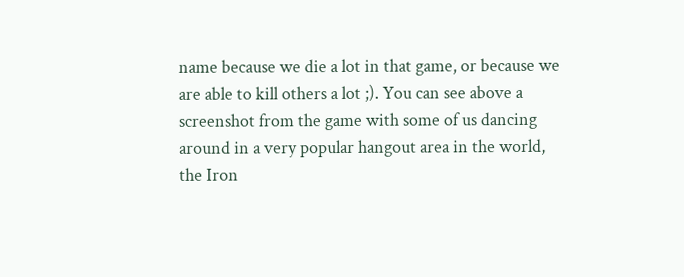name because we die a lot in that game, or because we are able to kill others a lot ;). You can see above a screenshot from the game with some of us dancing around in a very popular hangout area in the world, the Iron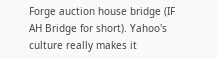Forge auction house bridge (IF AH Bridge for short). Yahoo's culture really makes it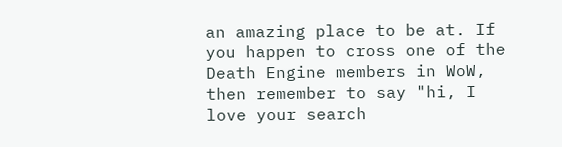an amazing place to be at. If you happen to cross one of the Death Engine members in WoW, then remember to say "hi, I love your search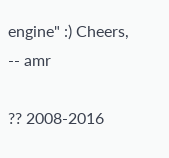engine" :) Cheers, -- amr

?? 2008-2016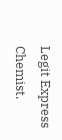Legit Express Chemist.